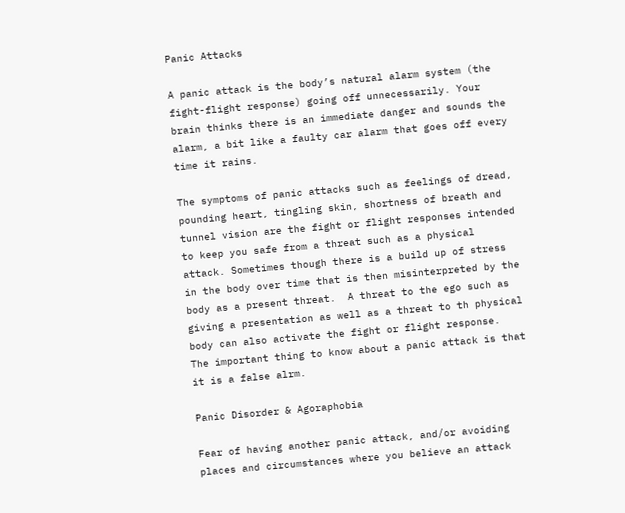Panic Attacks

A panic attack is the body’s natural alarm system (the fight-flight response) going off unnecessarily. Your brain thinks there is an immediate danger and sounds the alarm, a bit like a faulty car alarm that goes off every time it rains.

The symptoms of panic attacks such as feelings of dread, pounding heart, tingling skin, shortness of breath and tunnel vision are the fight or flight responses intended to keep you safe from a threat such as a physical attack. Sometimes though there is a build up of stress in the body over time that is then misinterpreted by the body as a present threat.  A threat to the ego such as giving a presentation as well as a threat to th physical body can also activate the fight or flight response.  The important thing to know about a panic attack is that it is a false alrm.

Panic Disorder & Agoraphobia

Fear of having another panic attack, and/or avoiding places and circumstances where you believe an attack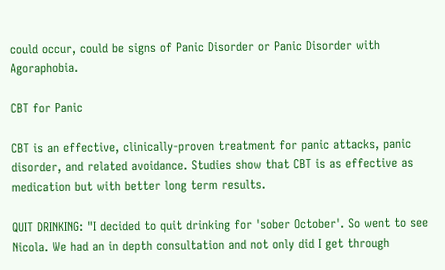could occur, could be signs of Panic Disorder or Panic Disorder with Agoraphobia.

CBT for Panic

CBT is an effective, clinically-proven treatment for panic attacks, panic disorder, and related avoidance. Studies show that CBT is as effective as medication but with better long term results.

QUIT DRINKING: "I decided to quit drinking for 'sober October'. So went to see Nicola. We had an in depth consultation and not only did I get through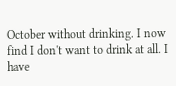October without drinking. I now find I don't want to drink at all. I have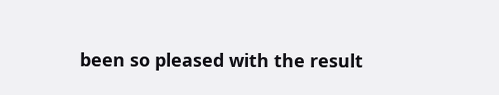been so pleased with the result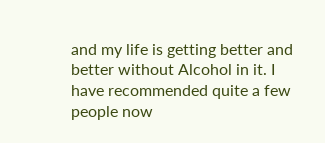and my life is getting better and better without Alcohol in it. I have recommended quite a few people now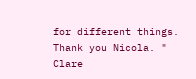for different things. Thank you Nicola. " Clare